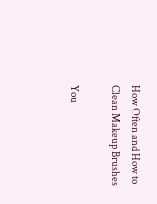How Often and How to Clean Makeup Brushes

You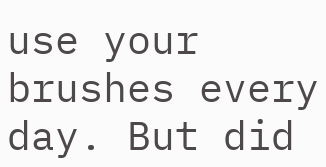use your brushes every day. But did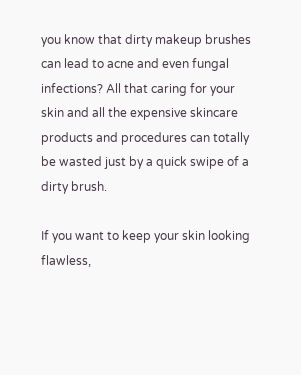you know that dirty makeup brushes can lead to acne and even fungal infections? All that caring for your skin and all the expensive skincare products and procedures can totally be wasted just by a quick swipe of a dirty brush.

If you want to keep your skin looking flawless,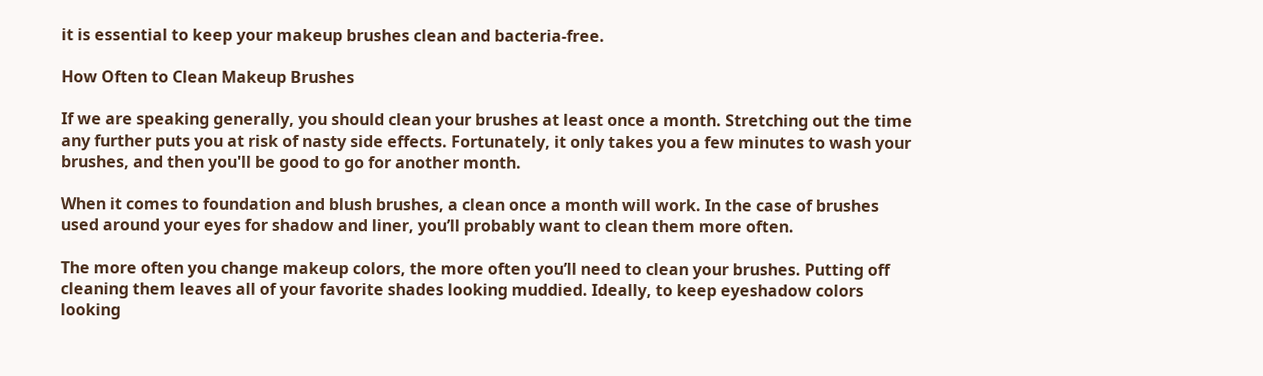it is essential to keep your makeup brushes clean and bacteria-free.

How Often to Clean Makeup Brushes

If we are speaking generally, you should clean your brushes at least once a month. Stretching out the time any further puts you at risk of nasty side effects. Fortunately, it only takes you a few minutes to wash your brushes, and then you'll be good to go for another month.

When it comes to foundation and blush brushes, a clean once a month will work. In the case of brushes used around your eyes for shadow and liner, you’ll probably want to clean them more often.

The more often you change makeup colors, the more often you’ll need to clean your brushes. Putting off cleaning them leaves all of your favorite shades looking muddied. Ideally, to keep eyeshadow colors looking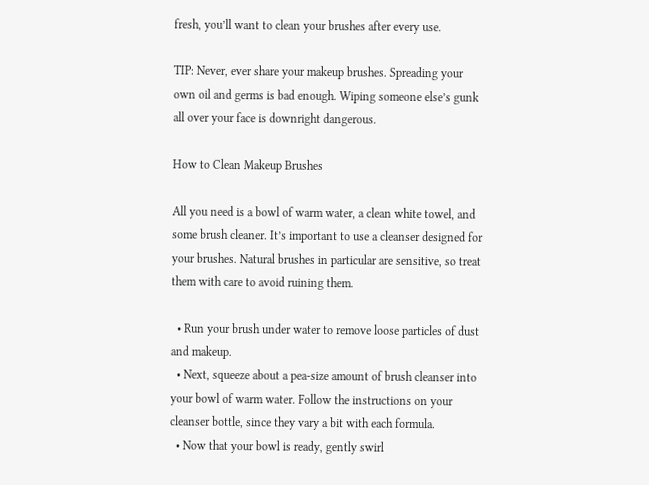fresh, you’ll want to clean your brushes after every use.

TIP: Never, ever share your makeup brushes. Spreading your own oil and germs is bad enough. Wiping someone else’s gunk all over your face is downright dangerous.

How to Clean Makeup Brushes

All you need is a bowl of warm water, a clean white towel, and some brush cleaner. It’s important to use a cleanser designed for your brushes. Natural brushes in particular are sensitive, so treat them with care to avoid ruining them.

  • Run your brush under water to remove loose particles of dust and makeup.
  • Next, squeeze about a pea-size amount of brush cleanser into your bowl of warm water. Follow the instructions on your cleanser bottle, since they vary a bit with each formula.
  • Now that your bowl is ready, gently swirl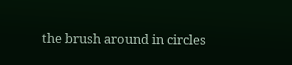the brush around in circles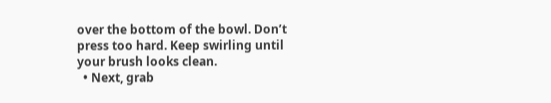over the bottom of the bowl. Don’t press too hard. Keep swirling until your brush looks clean.
  • Next, grab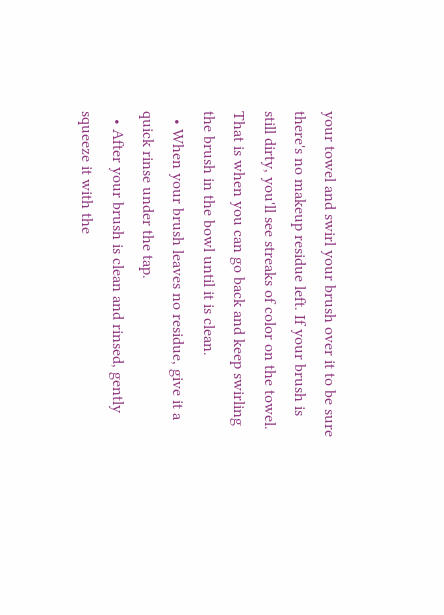your towel and swirl your brush over it to be sure there's no makeup residue left. If your brush is still dirty, you'll see streaks of color on the towel. That is when you can go back and keep swirling the brush in the bowl until it is clean.
  • When your brush leaves no residue, give it a quick rinse under the tap.
  • After your brush is clean and rinsed, gently squeeze it with the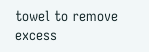towel to remove excess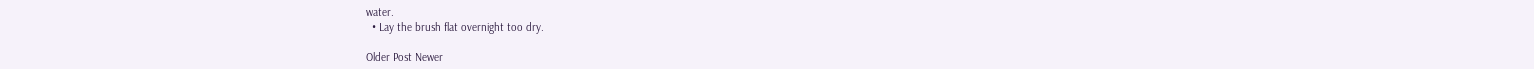water.
  • Lay the brush flat overnight too dry.

Older Post Newer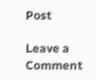Post

Leave a Comment